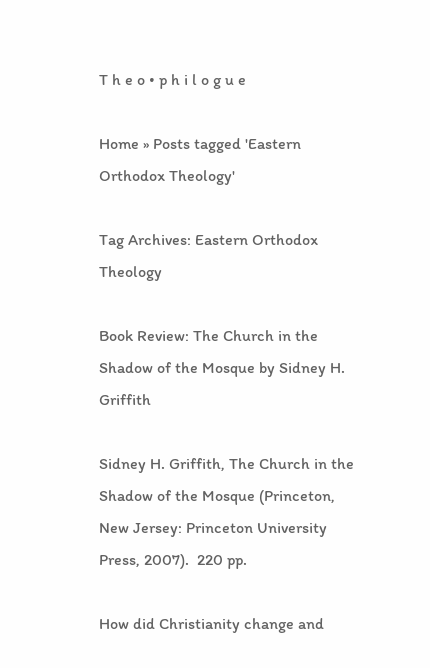T h e o • p h i l o g u e

Home » Posts tagged 'Eastern Orthodox Theology'

Tag Archives: Eastern Orthodox Theology

Book Review: The Church in the Shadow of the Mosque by Sidney H. Griffith

Sidney H. Griffith, The Church in the Shadow of the Mosque (Princeton, New Jersey: Princeton University Press, 2007).  220 pp.

How did Christianity change and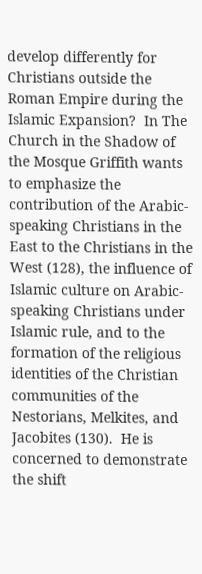develop differently for Christians outside the Roman Empire during the Islamic Expansion?  In The Church in the Shadow of the Mosque Griffith wants to emphasize the contribution of the Arabic-speaking Christians in the East to the Christians in the West (128), the influence of Islamic culture on Arabic-speaking Christians under Islamic rule, and to the formation of the religious identities of the Christian communities of the Nestorians, Melkites, and Jacobites (130).  He is concerned to demonstrate the shift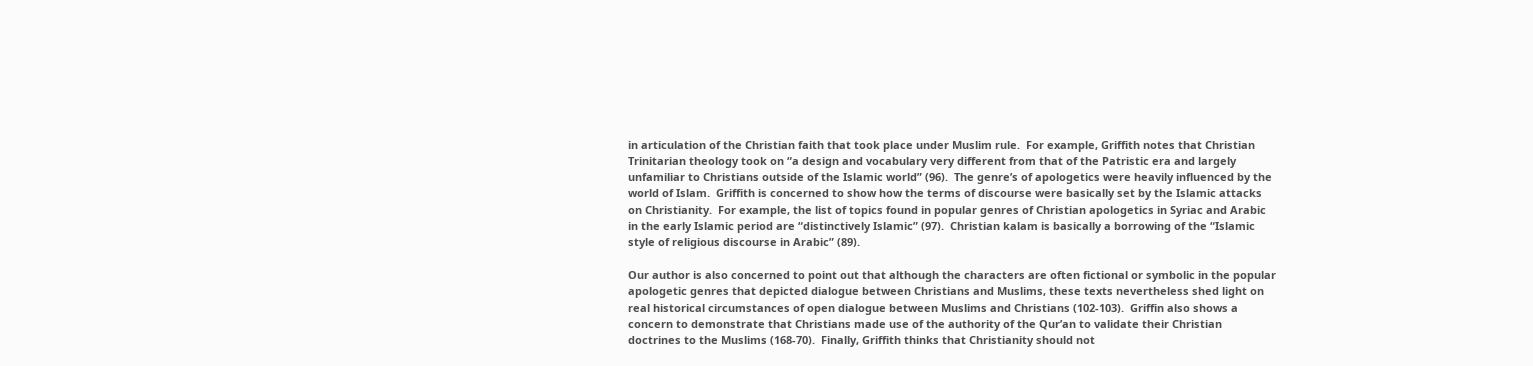in articulation of the Christian faith that took place under Muslim rule.  For example, Griffith notes that Christian Trinitarian theology took on “a design and vocabulary very different from that of the Patristic era and largely unfamiliar to Christians outside of the Islamic world” (96).  The genre’s of apologetics were heavily influenced by the world of Islam.  Griffith is concerned to show how the terms of discourse were basically set by the Islamic attacks on Christianity.  For example, the list of topics found in popular genres of Christian apologetics in Syriac and Arabic in the early Islamic period are “distinctively Islamic” (97).  Christian kalam is basically a borrowing of the “Islamic style of religious discourse in Arabic” (89).

Our author is also concerned to point out that although the characters are often fictional or symbolic in the popular apologetic genres that depicted dialogue between Christians and Muslims, these texts nevertheless shed light on real historical circumstances of open dialogue between Muslims and Christians (102-103).  Griffin also shows a concern to demonstrate that Christians made use of the authority of the Qur’an to validate their Christian doctrines to the Muslims (168-70).  Finally, Griffith thinks that Christianity should not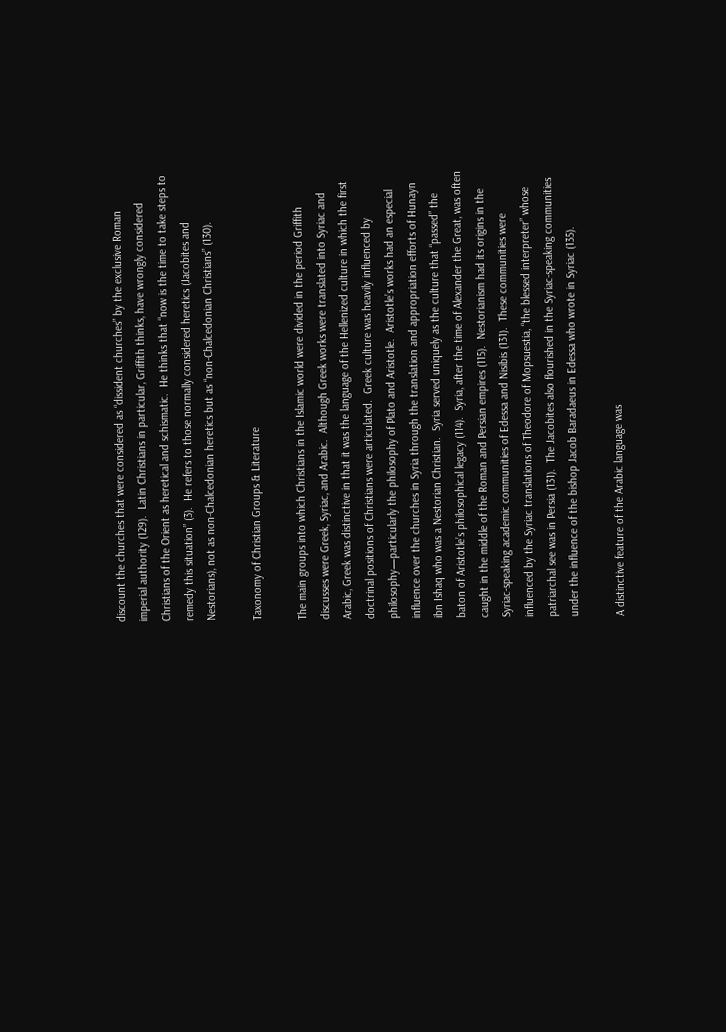discount the churches that were considered as “dissident churches” by the exclusive Roman imperial authority (129).  Latin Christians in particular, Griffith thinks, have wrongly considered Christians of the Orient as heretical and schismatic.  He thinks that “now is the time to take steps to remedy this situation” (3).  He refers to those normally considered heretics (Jacobites and Nestorians), not as non-Chalcedonian heretics but as “non-Chalcedonian Christians” (130).

Taxonomy of Christian Groups & Literature

The main groups into which Christians in the Islamic world were divided in the period Griffith discusses were Greek, Syriac, and Arabic.  Although Greek works were translated into Syriac and Arabic, Greek was distinctive in that it was the language of the Hellenized culture in which the first doctrinal positions of Christians were articulated.  Greek culture was heavily influenced by philosophy—particularly the philosophy of Plato and Aristotle.  Aristotle’s works had an especial influence over the churches in Syria through the translation and appropriation efforts of Hunayn ibn Ishaq who was a Nestorian Christian.  Syria served uniquely as the culture that “passed” the baton of Aristotle’s philosophical legacy (114).  Syria, after the time of Alexander the Great, was often caught in the middle of the Roman and Persian empires (115).  Nestorianism had its origins in the Syriac-speaking academic communities of Edessa and Nisibis (131).  These communities were influenced by the Syriac translations of Theodore of Mopsuestia, “the blessed interpreter” whose patriarchal see was in Persia (131).  The Jacobites also flourished in the Syriac-speaking communities under the influence of the bishop Jacob Baradaeus in Edessa who wrote in Syriac (135).

A distinctive feature of the Arabic language was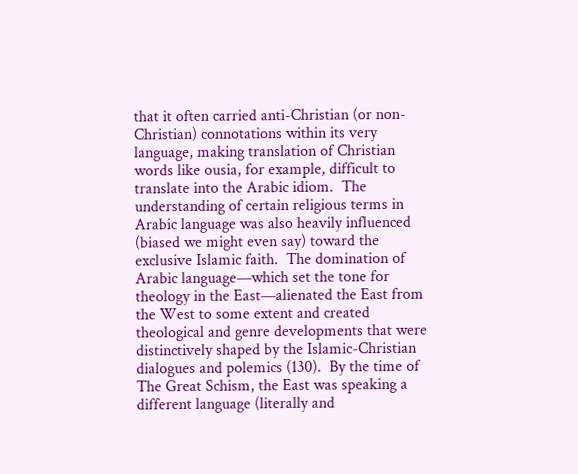that it often carried anti-Christian (or non-Christian) connotations within its very language, making translation of Christian words like ousia, for example, difficult to translate into the Arabic idiom.  The understanding of certain religious terms in Arabic language was also heavily influenced (biased we might even say) toward the exclusive Islamic faith.  The domination of Arabic language—which set the tone for theology in the East—alienated the East from the West to some extent and created theological and genre developments that were distinctively shaped by the Islamic-Christian dialogues and polemics (130).  By the time of The Great Schism, the East was speaking a different language (literally and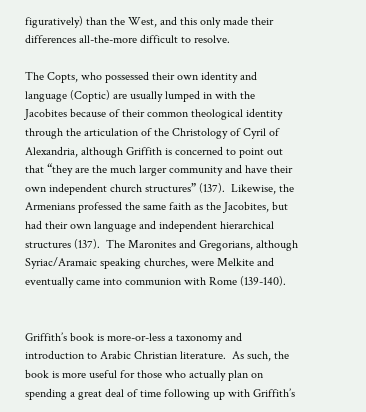figuratively) than the West, and this only made their differences all-the-more difficult to resolve.

The Copts, who possessed their own identity and language (Coptic) are usually lumped in with the Jacobites because of their common theological identity through the articulation of the Christology of Cyril of Alexandria, although Griffith is concerned to point out that “they are the much larger community and have their own independent church structures” (137).  Likewise, the Armenians professed the same faith as the Jacobites, but had their own language and independent hierarchical structures (137).  The Maronites and Gregorians, although Syriac/Aramaic speaking churches, were Melkite and eventually came into communion with Rome (139-140).


Griffith’s book is more-or-less a taxonomy and introduction to Arabic Christian literature.  As such, the book is more useful for those who actually plan on spending a great deal of time following up with Griffith’s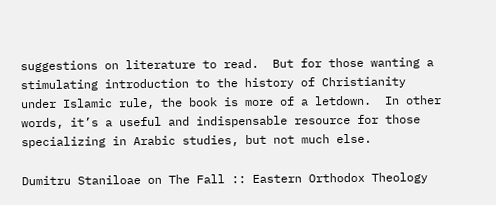suggestions on literature to read.  But for those wanting a stimulating introduction to the history of Christianity under Islamic rule, the book is more of a letdown.  In other words, it’s a useful and indispensable resource for those specializing in Arabic studies, but not much else.

Dumitru Staniloae on The Fall :: Eastern Orthodox Theology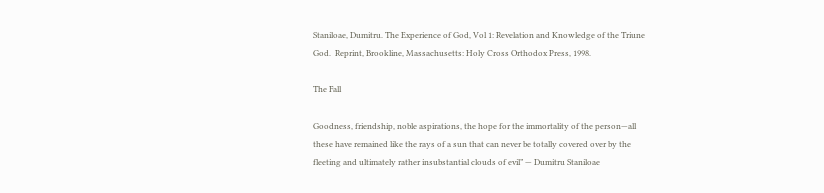Staniloae, Dumitru. The Experience of God, Vol 1: Revelation and Knowledge of the Triune God.  Reprint, Brookline, Massachusetts: Holy Cross Orthodox Press, 1998.

The Fall

Goodness, friendship, noble aspirations, the hope for the immortality of the person—all these have remained like the rays of a sun that can never be totally covered over by the fleeting and ultimately rather insubstantial clouds of evil” — Dumitru Staniloae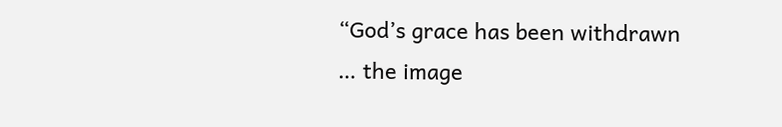“God’s grace has been withdrawn … the image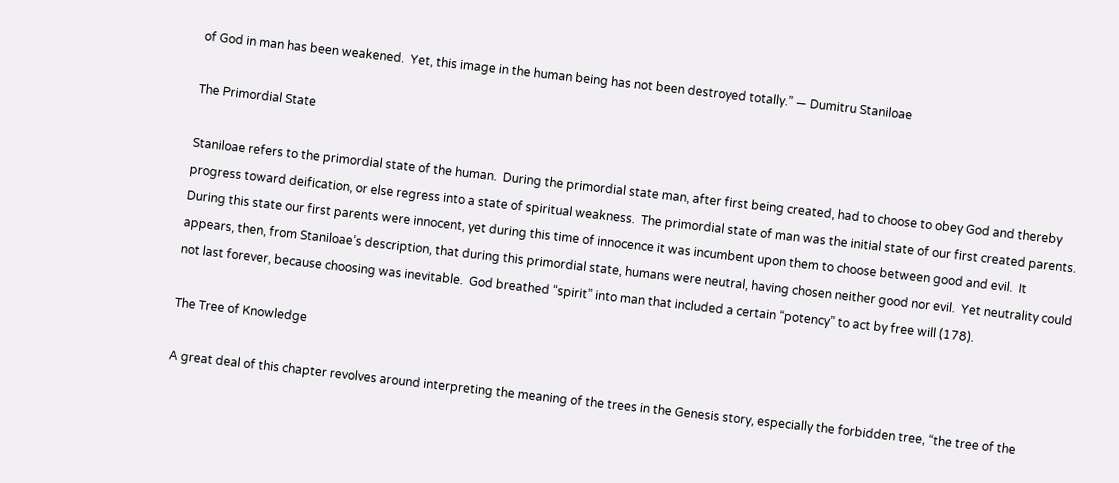of God in man has been weakened.  Yet, this image in the human being has not been destroyed totally.” — Dumitru Staniloae

The Primordial State

Staniloae refers to the primordial state of the human.  During the primordial state man, after first being created, had to choose to obey God and thereby progress toward deification, or else regress into a state of spiritual weakness.  The primordial state of man was the initial state of our first created parents.  During this state our first parents were innocent, yet during this time of innocence it was incumbent upon them to choose between good and evil.  It appears, then, from Staniloae’s description, that during this primordial state, humans were neutral, having chosen neither good nor evil.  Yet neutrality could not last forever, because choosing was inevitable.  God breathed “spirit” into man that included a certain “potency” to act by free will (178).

The Tree of Knowledge

A great deal of this chapter revolves around interpreting the meaning of the trees in the Genesis story, especially the forbidden tree, “the tree of the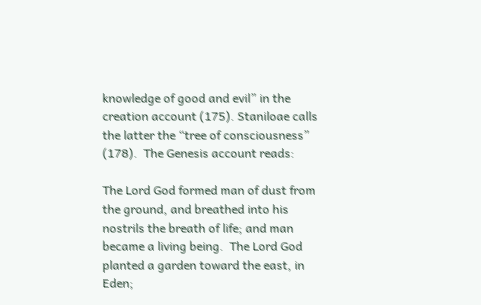knowledge of good and evil” in the creation account (175). Staniloae calls the latter the “tree of consciousness” (178).  The Genesis account reads:

The Lord God formed man of dust from the ground, and breathed into his nostrils the breath of life; and man became a living being.  The Lord God planted a garden toward the east, in Eden;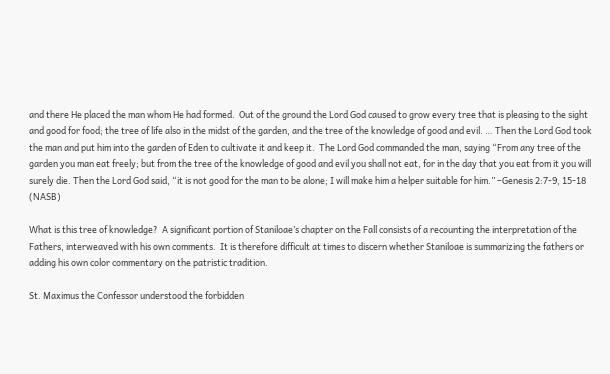and there He placed the man whom He had formed.  Out of the ground the Lord God caused to grow every tree that is pleasing to the sight and good for food; the tree of life also in the midst of the garden, and the tree of the knowledge of good and evil. … Then the Lord God took the man and put him into the garden of Eden to cultivate it and keep it.  The Lord God commanded the man, saying “From any tree of the garden you man eat freely; but from the tree of the knowledge of good and evil you shall not eat, for in the day that you eat from it you will surely die. Then the Lord God said, “it is not good for the man to be alone; I will make him a helper suitable for him.” –Genesis 2:7-9, 15-18 (NASB)

What is this tree of knowledge?  A significant portion of Staniloae’s chapter on the Fall consists of a recounting the interpretation of the Fathers, interweaved with his own comments.  It is therefore difficult at times to discern whether Staniloae is summarizing the fathers or adding his own color commentary on the patristic tradition.

St. Maximus the Confessor understood the forbidden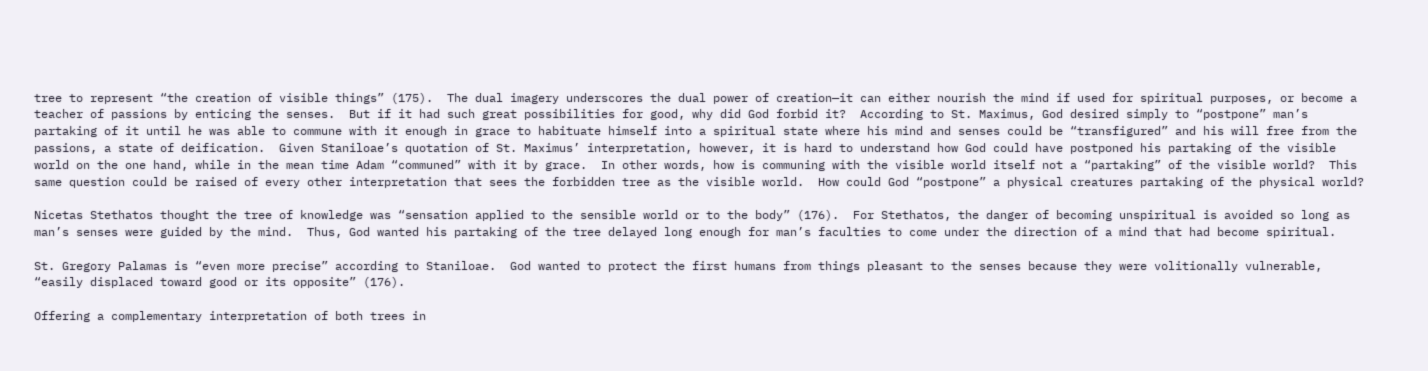tree to represent “the creation of visible things” (175).  The dual imagery underscores the dual power of creation—it can either nourish the mind if used for spiritual purposes, or become a teacher of passions by enticing the senses.  But if it had such great possibilities for good, why did God forbid it?  According to St. Maximus, God desired simply to “postpone” man’s partaking of it until he was able to commune with it enough in grace to habituate himself into a spiritual state where his mind and senses could be “transfigured” and his will free from the passions, a state of deification.  Given Staniloae’s quotation of St. Maximus’ interpretation, however, it is hard to understand how God could have postponed his partaking of the visible world on the one hand, while in the mean time Adam “communed” with it by grace.  In other words, how is communing with the visible world itself not a “partaking” of the visible world?  This same question could be raised of every other interpretation that sees the forbidden tree as the visible world.  How could God “postpone” a physical creatures partaking of the physical world?

Nicetas Stethatos thought the tree of knowledge was “sensation applied to the sensible world or to the body” (176).  For Stethatos, the danger of becoming unspiritual is avoided so long as man’s senses were guided by the mind.  Thus, God wanted his partaking of the tree delayed long enough for man’s faculties to come under the direction of a mind that had become spiritual.

St. Gregory Palamas is “even more precise” according to Staniloae.  God wanted to protect the first humans from things pleasant to the senses because they were volitionally vulnerable, “easily displaced toward good or its opposite” (176).

Offering a complementary interpretation of both trees in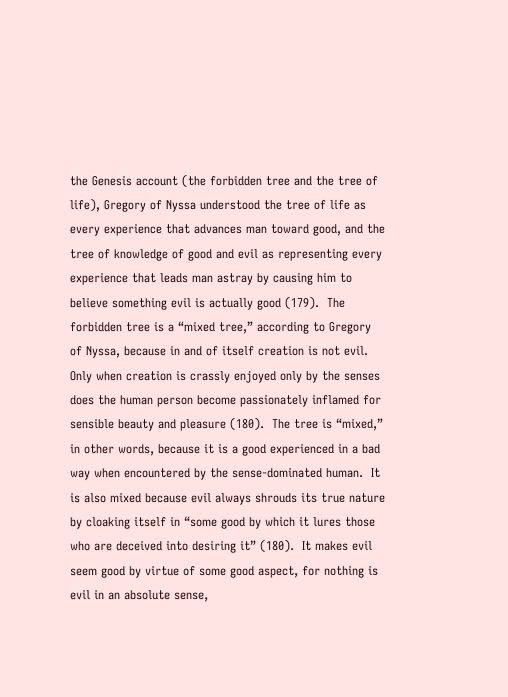the Genesis account (the forbidden tree and the tree of life), Gregory of Nyssa understood the tree of life as every experience that advances man toward good, and the tree of knowledge of good and evil as representing every experience that leads man astray by causing him to believe something evil is actually good (179).  The forbidden tree is a “mixed tree,” according to Gregory of Nyssa, because in and of itself creation is not evil.  Only when creation is crassly enjoyed only by the senses does the human person become passionately inflamed for sensible beauty and pleasure (180).  The tree is “mixed,” in other words, because it is a good experienced in a bad way when encountered by the sense-dominated human.  It is also mixed because evil always shrouds its true nature by cloaking itself in “some good by which it lures those who are deceived into desiring it” (180).  It makes evil seem good by virtue of some good aspect, for nothing is evil in an absolute sense,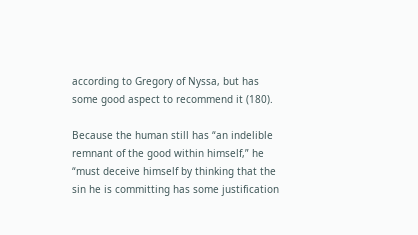according to Gregory of Nyssa, but has some good aspect to recommend it (180).

Because the human still has “an indelible remnant of the good within himself,” he “must deceive himself by thinking that the sin he is committing has some justification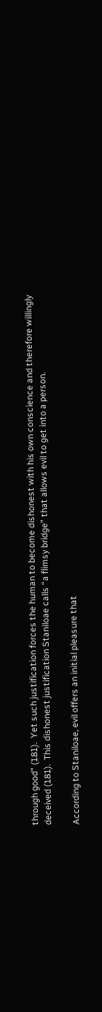through good” (181).  Yet such justification forces the human to become dishonest with his own conscience and therefore willingly deceived (181).  This dishonest justification Staniloae calls “a flimsy bridge” that allows evil to get into a person.

According to Staniloae, evil offers an initial pleasure that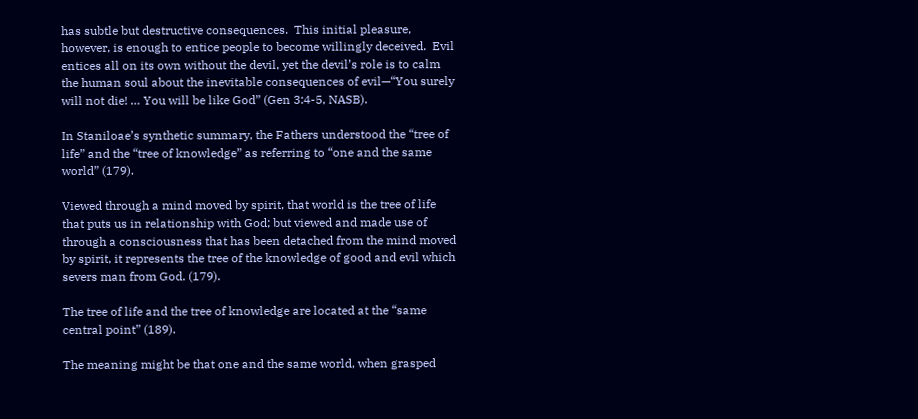has subtle but destructive consequences.  This initial pleasure, however, is enough to entice people to become willingly deceived.  Evil entices all on its own without the devil, yet the devil’s role is to calm the human soul about the inevitable consequences of evil—“You surely will not die! … You will be like God” (Gen 3:4-5, NASB).

In Staniloae’s synthetic summary, the Fathers understood the “tree of life” and the “tree of knowledge” as referring to “one and the same world” (179).

Viewed through a mind moved by spirit, that world is the tree of life that puts us in relationship with God; but viewed and made use of through a consciousness that has been detached from the mind moved by spirit, it represents the tree of the knowledge of good and evil which severs man from God. (179).

The tree of life and the tree of knowledge are located at the “same central point” (189).

The meaning might be that one and the same world, when grasped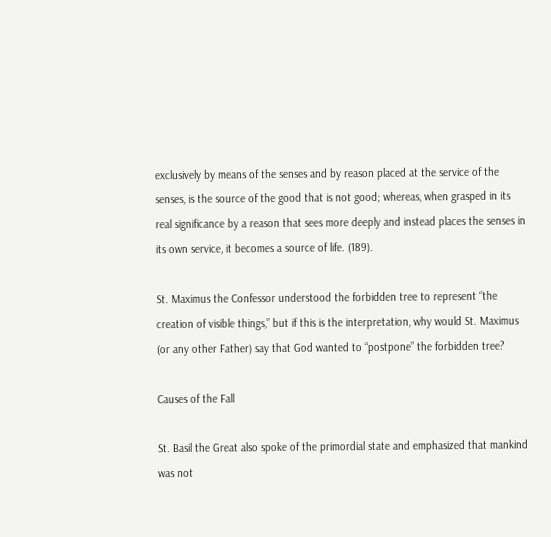exclusively by means of the senses and by reason placed at the service of the senses, is the source of the good that is not good; whereas, when grasped in its real significance by a reason that sees more deeply and instead places the senses in its own service, it becomes a source of life. (189).

St. Maximus the Confessor understood the forbidden tree to represent “the creation of visible things,” but if this is the interpretation, why would St. Maximus (or any other Father) say that God wanted to “postpone” the forbidden tree?

Causes of the Fall

St. Basil the Great also spoke of the primordial state and emphasized that mankind was not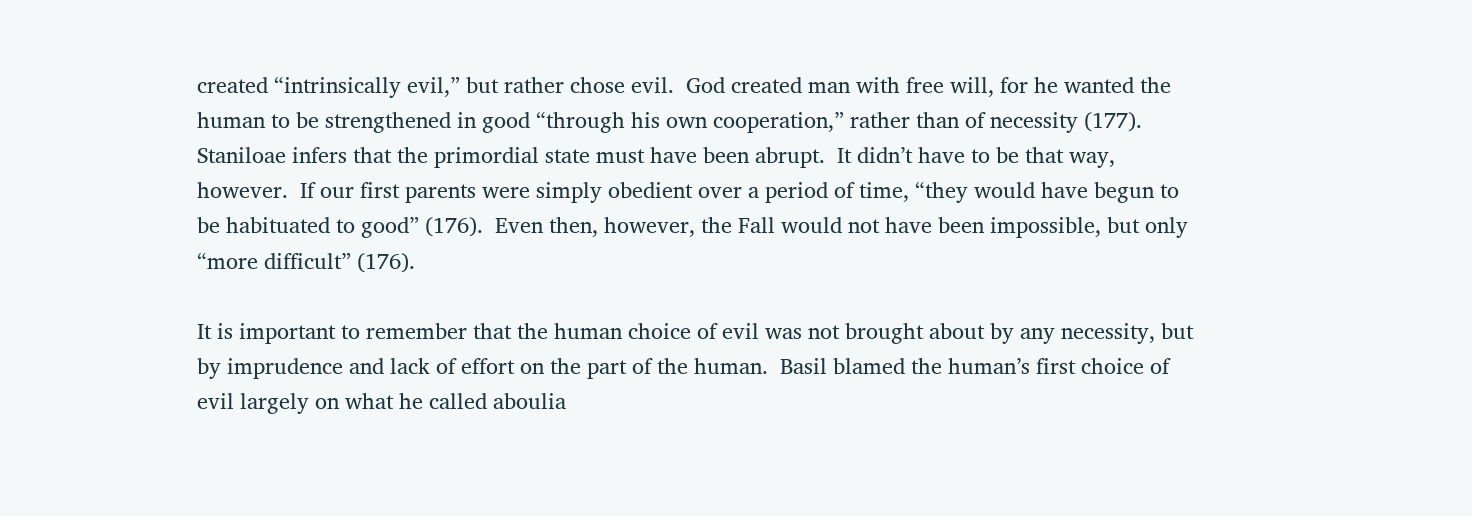created “intrinsically evil,” but rather chose evil.  God created man with free will, for he wanted the human to be strengthened in good “through his own cooperation,” rather than of necessity (177).  Staniloae infers that the primordial state must have been abrupt.  It didn’t have to be that way, however.  If our first parents were simply obedient over a period of time, “they would have begun to be habituated to good” (176).  Even then, however, the Fall would not have been impossible, but only “more difficult” (176).

It is important to remember that the human choice of evil was not brought about by any necessity, but by imprudence and lack of effort on the part of the human.  Basil blamed the human’s first choice of evil largely on what he called aboulia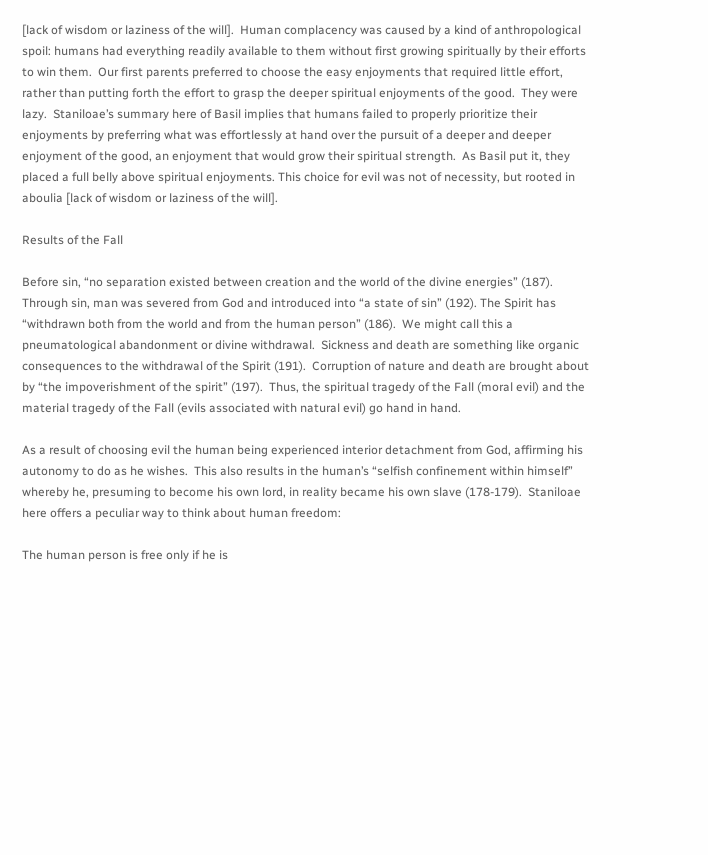[lack of wisdom or laziness of the will].  Human complacency was caused by a kind of anthropological spoil: humans had everything readily available to them without first growing spiritually by their efforts to win them.  Our first parents preferred to choose the easy enjoyments that required little effort, rather than putting forth the effort to grasp the deeper spiritual enjoyments of the good.  They were lazy.  Staniloae’s summary here of Basil implies that humans failed to properly prioritize their enjoyments by preferring what was effortlessly at hand over the pursuit of a deeper and deeper enjoyment of the good, an enjoyment that would grow their spiritual strength.  As Basil put it, they placed a full belly above spiritual enjoyments. This choice for evil was not of necessity, but rooted in aboulia [lack of wisdom or laziness of the will].

Results of the Fall

Before sin, “no separation existed between creation and the world of the divine energies” (187). Through sin, man was severed from God and introduced into “a state of sin” (192). The Spirit has “withdrawn both from the world and from the human person” (186).  We might call this a pneumatological abandonment or divine withdrawal.  Sickness and death are something like organic consequences to the withdrawal of the Spirit (191).  Corruption of nature and death are brought about by “the impoverishment of the spirit” (197).  Thus, the spiritual tragedy of the Fall (moral evil) and the material tragedy of the Fall (evils associated with natural evil) go hand in hand.

As a result of choosing evil the human being experienced interior detachment from God, affirming his autonomy to do as he wishes.  This also results in the human’s “selfish confinement within himself” whereby he, presuming to become his own lord, in reality became his own slave (178-179).  Staniloae here offers a peculiar way to think about human freedom:

The human person is free only if he is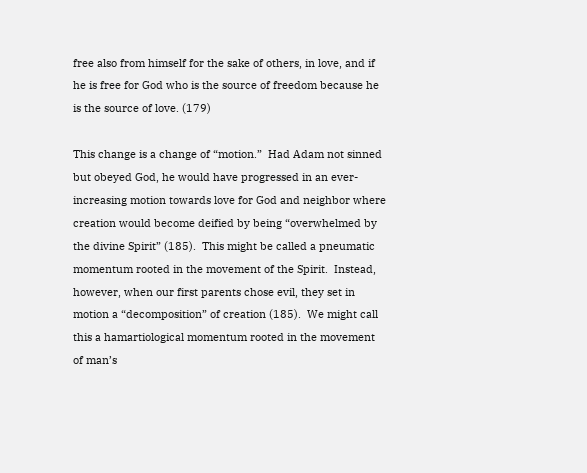free also from himself for the sake of others, in love, and if he is free for God who is the source of freedom because he is the source of love. (179)

This change is a change of “motion.”  Had Adam not sinned but obeyed God, he would have progressed in an ever-increasing motion towards love for God and neighbor where creation would become deified by being “overwhelmed by the divine Spirit” (185).  This might be called a pneumatic momentum rooted in the movement of the Spirit.  Instead, however, when our first parents chose evil, they set in motion a “decomposition” of creation (185).  We might call this a hamartiological momentum rooted in the movement of man’s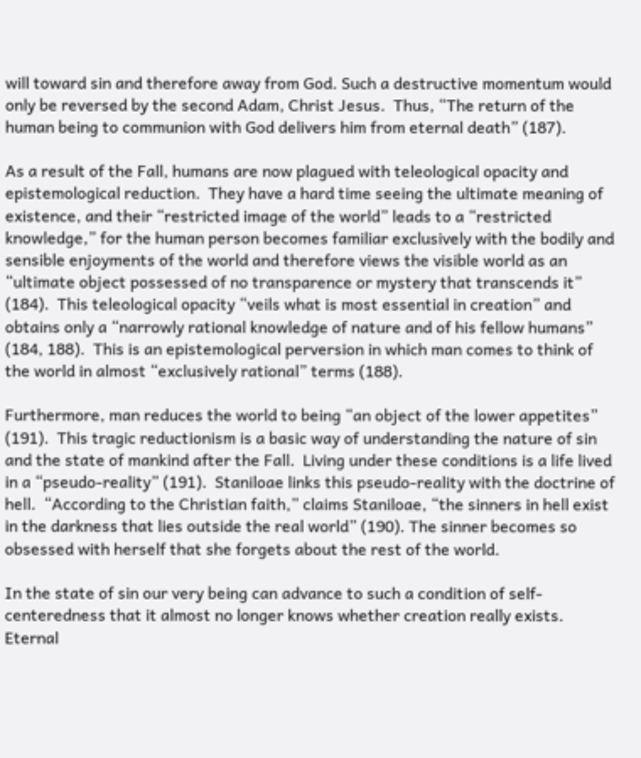will toward sin and therefore away from God. Such a destructive momentum would only be reversed by the second Adam, Christ Jesus.  Thus, “The return of the human being to communion with God delivers him from eternal death” (187).

As a result of the Fall, humans are now plagued with teleological opacity and epistemological reduction.  They have a hard time seeing the ultimate meaning of existence, and their “restricted image of the world” leads to a “restricted knowledge,” for the human person becomes familiar exclusively with the bodily and sensible enjoyments of the world and therefore views the visible world as an “ultimate object possessed of no transparence or mystery that transcends it” (184).  This teleological opacity “veils what is most essential in creation” and obtains only a “narrowly rational knowledge of nature and of his fellow humans” (184, 188).  This is an epistemological perversion in which man comes to think of the world in almost “exclusively rational” terms (188).

Furthermore, man reduces the world to being “an object of the lower appetites” (191).  This tragic reductionism is a basic way of understanding the nature of sin and the state of mankind after the Fall.  Living under these conditions is a life lived in a “pseudo-reality” (191).  Staniloae links this pseudo-reality with the doctrine of hell.  “According to the Christian faith,” claims Staniloae, “the sinners in hell exist in the darkness that lies outside the real world” (190). The sinner becomes so obsessed with herself that she forgets about the rest of the world.

In the state of sin our very being can advance to such a condition of self-centeredness that it almost no longer knows whether creation really exists.  Eternal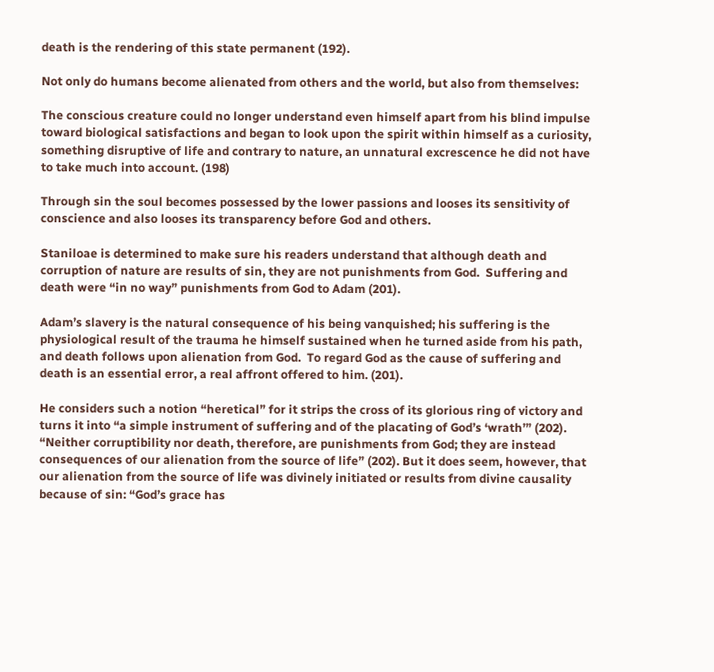death is the rendering of this state permanent (192).

Not only do humans become alienated from others and the world, but also from themselves:

The conscious creature could no longer understand even himself apart from his blind impulse toward biological satisfactions and began to look upon the spirit within himself as a curiosity, something disruptive of life and contrary to nature, an unnatural excrescence he did not have to take much into account. (198)

Through sin the soul becomes possessed by the lower passions and looses its sensitivity of conscience and also looses its transparency before God and others.

Staniloae is determined to make sure his readers understand that although death and corruption of nature are results of sin, they are not punishments from God.  Suffering and death were “in no way” punishments from God to Adam (201).

Adam’s slavery is the natural consequence of his being vanquished; his suffering is the physiological result of the trauma he himself sustained when he turned aside from his path, and death follows upon alienation from God.  To regard God as the cause of suffering and death is an essential error, a real affront offered to him. (201).

He considers such a notion “heretical” for it strips the cross of its glorious ring of victory and turns it into “a simple instrument of suffering and of the placating of God’s ‘wrath’” (202).  “Neither corruptibility nor death, therefore, are punishments from God; they are instead consequences of our alienation from the source of life” (202). But it does seem, however, that our alienation from the source of life was divinely initiated or results from divine causality because of sin: “God’s grace has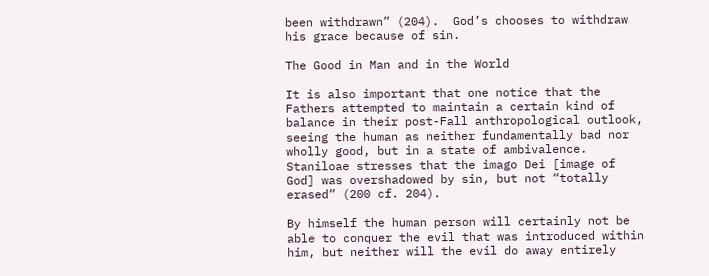been withdrawn” (204).  God’s chooses to withdraw his grace because of sin.

The Good in Man and in the World

It is also important that one notice that the Fathers attempted to maintain a certain kind of balance in their post-Fall anthropological outlook, seeing the human as neither fundamentally bad nor wholly good, but in a state of ambivalence. Staniloae stresses that the imago Dei [image of God] was overshadowed by sin, but not “totally erased” (200 cf. 204).

By himself the human person will certainly not be able to conquer the evil that was introduced within him, but neither will the evil do away entirely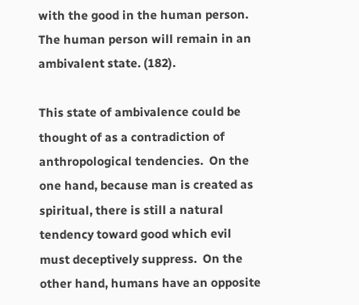with the good in the human person.  The human person will remain in an ambivalent state. (182).

This state of ambivalence could be thought of as a contradiction of anthropological tendencies.  On the one hand, because man is created as spiritual, there is still a natural tendency toward good which evil must deceptively suppress.  On the other hand, humans have an opposite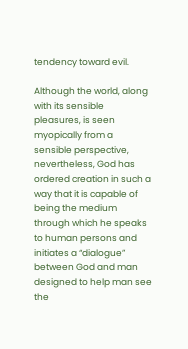tendency toward evil.

Although the world, along with its sensible pleasures, is seen myopically from a sensible perspective, nevertheless, God has ordered creation in such a way that it is capable of being the medium through which he speaks to human persons and initiates a “dialogue” between God and man designed to help man see the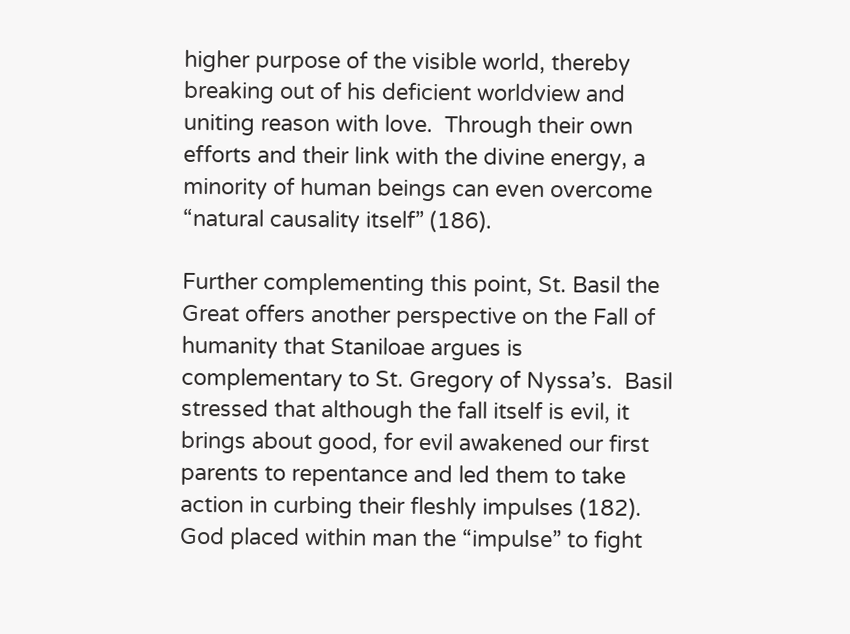higher purpose of the visible world, thereby breaking out of his deficient worldview and uniting reason with love.  Through their own efforts and their link with the divine energy, a minority of human beings can even overcome “natural causality itself” (186).

Further complementing this point, St. Basil the Great offers another perspective on the Fall of humanity that Staniloae argues is complementary to St. Gregory of Nyssa’s.  Basil stressed that although the fall itself is evil, it brings about good, for evil awakened our first parents to repentance and led them to take action in curbing their fleshly impulses (182).  God placed within man the “impulse” to fight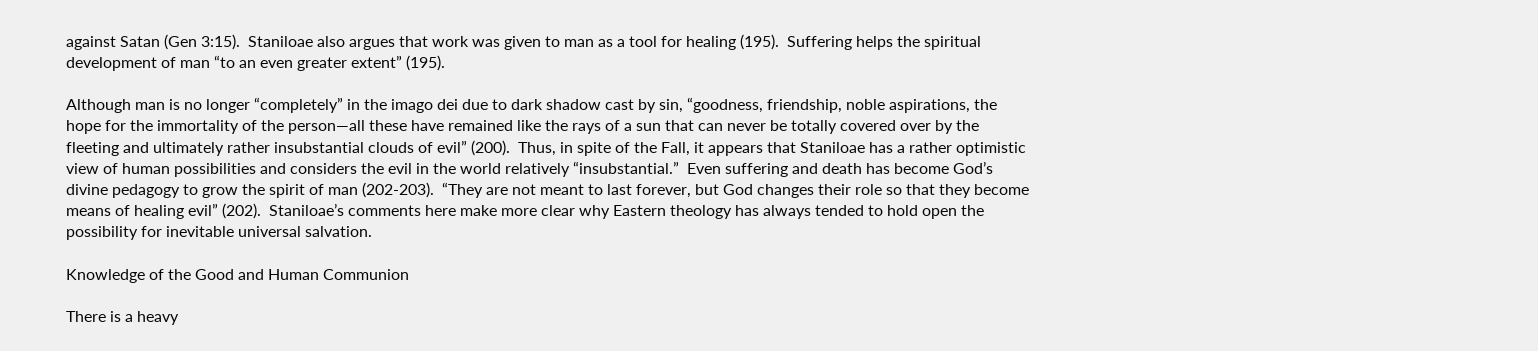against Satan (Gen 3:15).  Staniloae also argues that work was given to man as a tool for healing (195).  Suffering helps the spiritual development of man “to an even greater extent” (195).

Although man is no longer “completely” in the imago dei due to dark shadow cast by sin, “goodness, friendship, noble aspirations, the hope for the immortality of the person—all these have remained like the rays of a sun that can never be totally covered over by the fleeting and ultimately rather insubstantial clouds of evil” (200).  Thus, in spite of the Fall, it appears that Staniloae has a rather optimistic view of human possibilities and considers the evil in the world relatively “insubstantial.”  Even suffering and death has become God’s divine pedagogy to grow the spirit of man (202-203).  “They are not meant to last forever, but God changes their role so that they become means of healing evil” (202).  Staniloae’s comments here make more clear why Eastern theology has always tended to hold open the possibility for inevitable universal salvation.

Knowledge of the Good and Human Communion

There is a heavy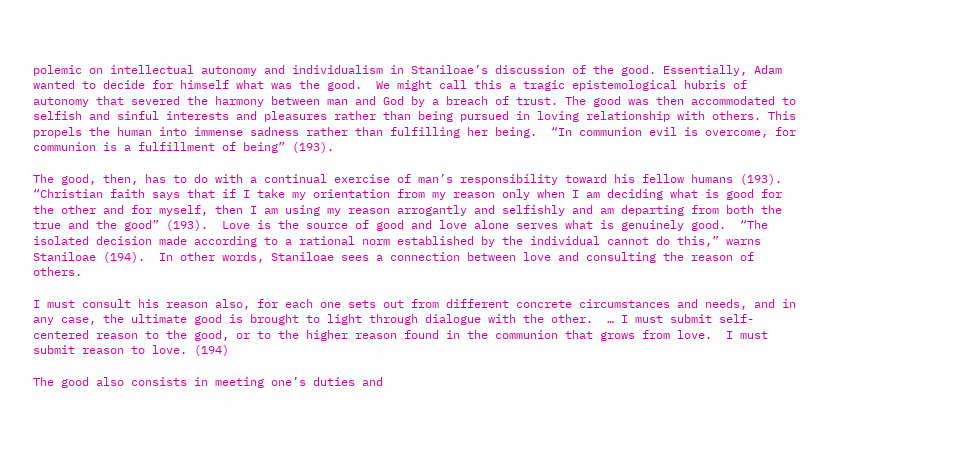polemic on intellectual autonomy and individualism in Staniloae’s discussion of the good. Essentially, Adam wanted to decide for himself what was the good.  We might call this a tragic epistemological hubris of autonomy that severed the harmony between man and God by a breach of trust. The good was then accommodated to selfish and sinful interests and pleasures rather than being pursued in loving relationship with others. This propels the human into immense sadness rather than fulfilling her being.  “In communion evil is overcome, for communion is a fulfillment of being” (193).

The good, then, has to do with a continual exercise of man’s responsibility toward his fellow humans (193).  “Christian faith says that if I take my orientation from my reason only when I am deciding what is good for the other and for myself, then I am using my reason arrogantly and selfishly and am departing from both the true and the good” (193).  Love is the source of good and love alone serves what is genuinely good.  “The isolated decision made according to a rational norm established by the individual cannot do this,” warns Staniloae (194).  In other words, Staniloae sees a connection between love and consulting the reason of others.

I must consult his reason also, for each one sets out from different concrete circumstances and needs, and in any case, the ultimate good is brought to light through dialogue with the other.  … I must submit self-centered reason to the good, or to the higher reason found in the communion that grows from love.  I must submit reason to love. (194)

The good also consists in meeting one’s duties and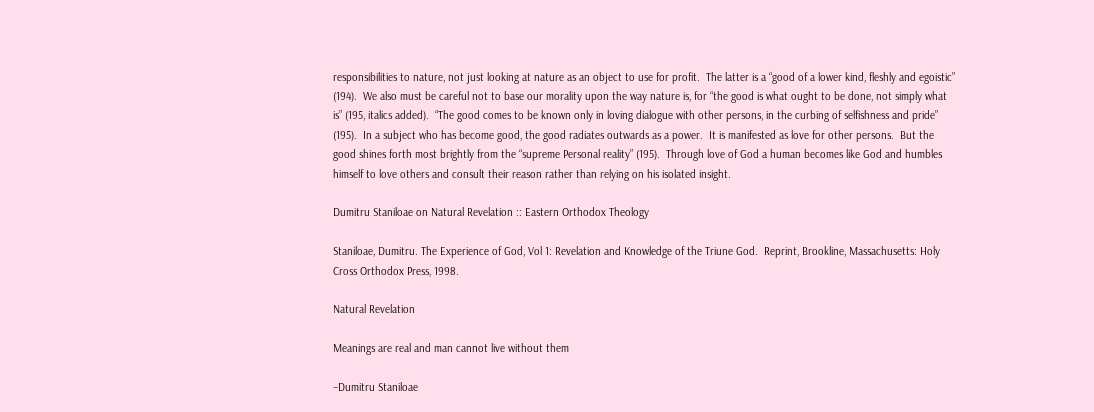responsibilities to nature, not just looking at nature as an object to use for profit.  The latter is a “good of a lower kind, fleshly and egoistic” (194).  We also must be careful not to base our morality upon the way nature is, for “the good is what ought to be done, not simply what is” (195, italics added).  “The good comes to be known only in loving dialogue with other persons, in the curbing of selfishness and pride” (195).  In a subject who has become good, the good radiates outwards as a power.  It is manifested as love for other persons.  But the good shines forth most brightly from the “supreme Personal reality” (195).  Through love of God a human becomes like God and humbles himself to love others and consult their reason rather than relying on his isolated insight.

Dumitru Staniloae on Natural Revelation :: Eastern Orthodox Theology

Staniloae, Dumitru. The Experience of God, Vol 1: Revelation and Knowledge of the Triune God.  Reprint, Brookline, Massachusetts: Holy Cross Orthodox Press, 1998.

Natural Revelation

Meanings are real and man cannot live without them

–Dumitru Staniloae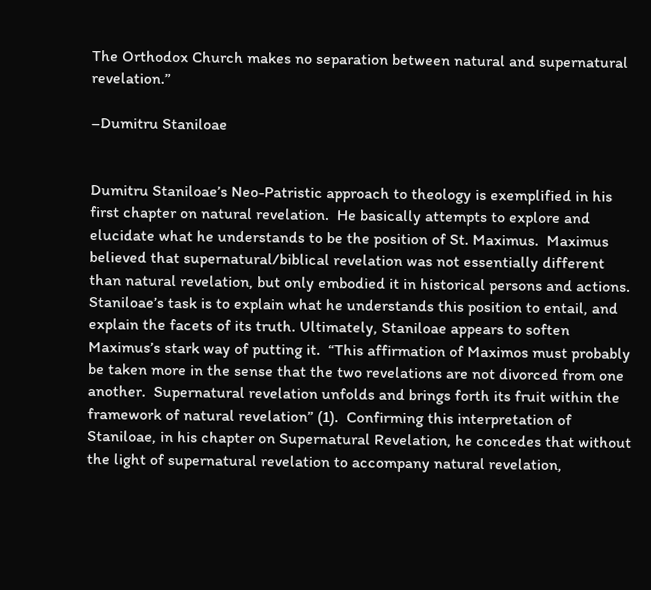The Orthodox Church makes no separation between natural and supernatural revelation.”

–Dumitru Staniloae


Dumitru Staniloae’s Neo-Patristic approach to theology is exemplified in his first chapter on natural revelation.  He basically attempts to explore and elucidate what he understands to be the position of St. Maximus.  Maximus believed that supernatural/biblical revelation was not essentially different than natural revelation, but only embodied it in historical persons and actions.  Staniloae’s task is to explain what he understands this position to entail, and explain the facets of its truth. Ultimately, Staniloae appears to soften Maximus’s stark way of putting it.  “This affirmation of Maximos must probably be taken more in the sense that the two revelations are not divorced from one another.  Supernatural revelation unfolds and brings forth its fruit within the framework of natural revelation” (1).  Confirming this interpretation of Staniloae, in his chapter on Supernatural Revelation, he concedes that without the light of supernatural revelation to accompany natural revelation,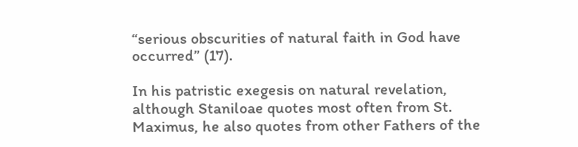“serious obscurities of natural faith in God have occurred” (17).

In his patristic exegesis on natural revelation, although Staniloae quotes most often from St. Maximus, he also quotes from other Fathers of the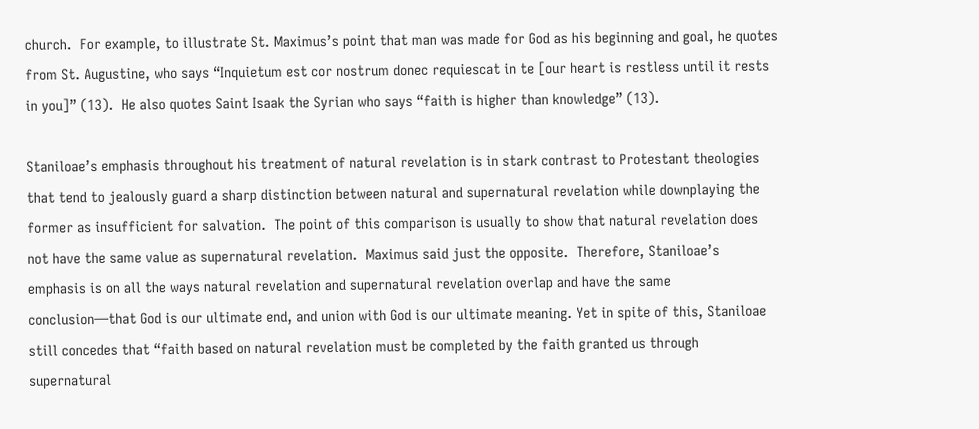church.  For example, to illustrate St. Maximus’s point that man was made for God as his beginning and goal, he quotes from St. Augustine, who says “Inquietum est cor nostrum donec requiescat in te [our heart is restless until it rests in you]” (13).  He also quotes Saint Isaak the Syrian who says “faith is higher than knowledge” (13).

Staniloae’s emphasis throughout his treatment of natural revelation is in stark contrast to Protestant theologies that tend to jealously guard a sharp distinction between natural and supernatural revelation while downplaying the former as insufficient for salvation.  The point of this comparison is usually to show that natural revelation does not have the same value as supernatural revelation.  Maximus said just the opposite.  Therefore, Staniloae’s emphasis is on all the ways natural revelation and supernatural revelation overlap and have the same conclusion—that God is our ultimate end, and union with God is our ultimate meaning. Yet in spite of this, Staniloae still concedes that “faith based on natural revelation must be completed by the faith granted us through supernatural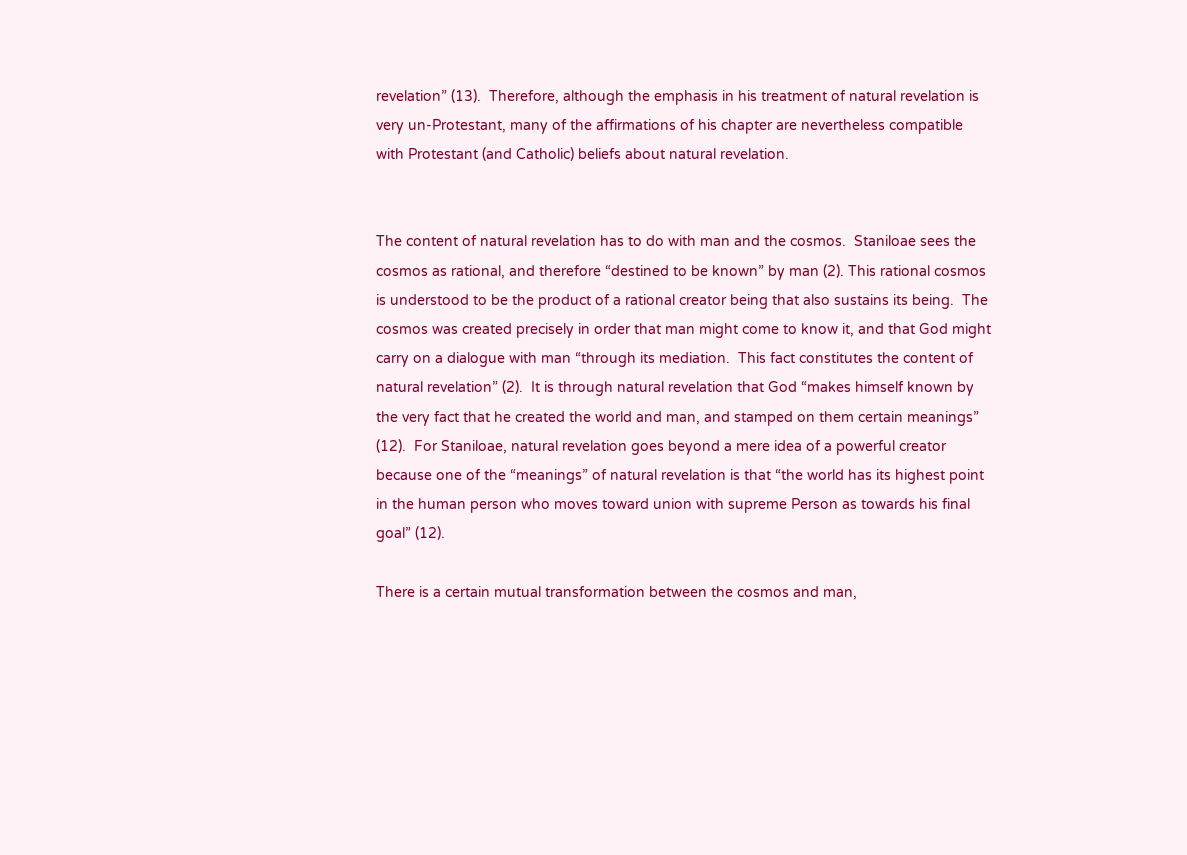revelation” (13).  Therefore, although the emphasis in his treatment of natural revelation is very un-Protestant, many of the affirmations of his chapter are nevertheless compatible with Protestant (and Catholic) beliefs about natural revelation.


The content of natural revelation has to do with man and the cosmos.  Staniloae sees the cosmos as rational, and therefore “destined to be known” by man (2). This rational cosmos is understood to be the product of a rational creator being that also sustains its being.  The cosmos was created precisely in order that man might come to know it, and that God might carry on a dialogue with man “through its mediation.  This fact constitutes the content of natural revelation” (2).  It is through natural revelation that God “makes himself known by the very fact that he created the world and man, and stamped on them certain meanings” (12).  For Staniloae, natural revelation goes beyond a mere idea of a powerful creator because one of the “meanings” of natural revelation is that “the world has its highest point in the human person who moves toward union with supreme Person as towards his final goal” (12).

There is a certain mutual transformation between the cosmos and man,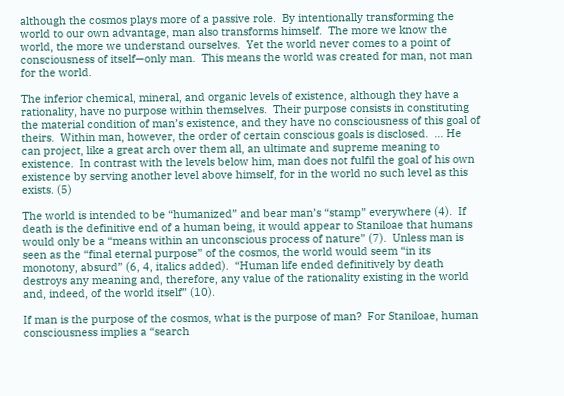although the cosmos plays more of a passive role.  By intentionally transforming the world to our own advantage, man also transforms himself.  The more we know the world, the more we understand ourselves.  Yet the world never comes to a point of consciousness of itself—only man.  This means the world was created for man, not man for the world.

The inferior chemical, mineral, and organic levels of existence, although they have a rationality, have no purpose within themselves.  Their purpose consists in constituting the material condition of man’s existence, and they have no consciousness of this goal of theirs.  Within man, however, the order of certain conscious goals is disclosed.  … He can project, like a great arch over them all, an ultimate and supreme meaning to existence.  In contrast with the levels below him, man does not fulfil the goal of his own existence by serving another level above himself, for in the world no such level as this exists. (5)

The world is intended to be “humanized” and bear man’s “stamp” everywhere (4).  If death is the definitive end of a human being, it would appear to Staniloae that humans would only be a “means within an unconscious process of nature” (7).  Unless man is seen as the “final eternal purpose” of the cosmos, the world would seem “in its monotony, absurd” (6, 4, italics added).  “Human life ended definitively by death destroys any meaning and, therefore, any value of the rationality existing in the world and, indeed, of the world itself” (10).

If man is the purpose of the cosmos, what is the purpose of man?  For Staniloae, human consciousness implies a “search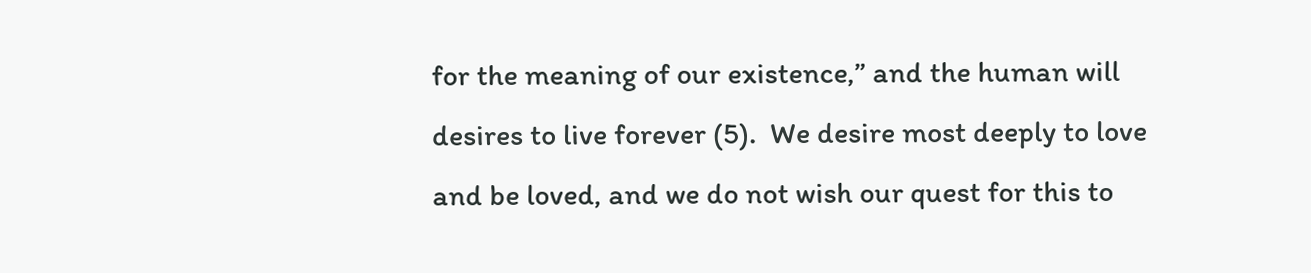for the meaning of our existence,” and the human will desires to live forever (5).  We desire most deeply to love and be loved, and we do not wish our quest for this to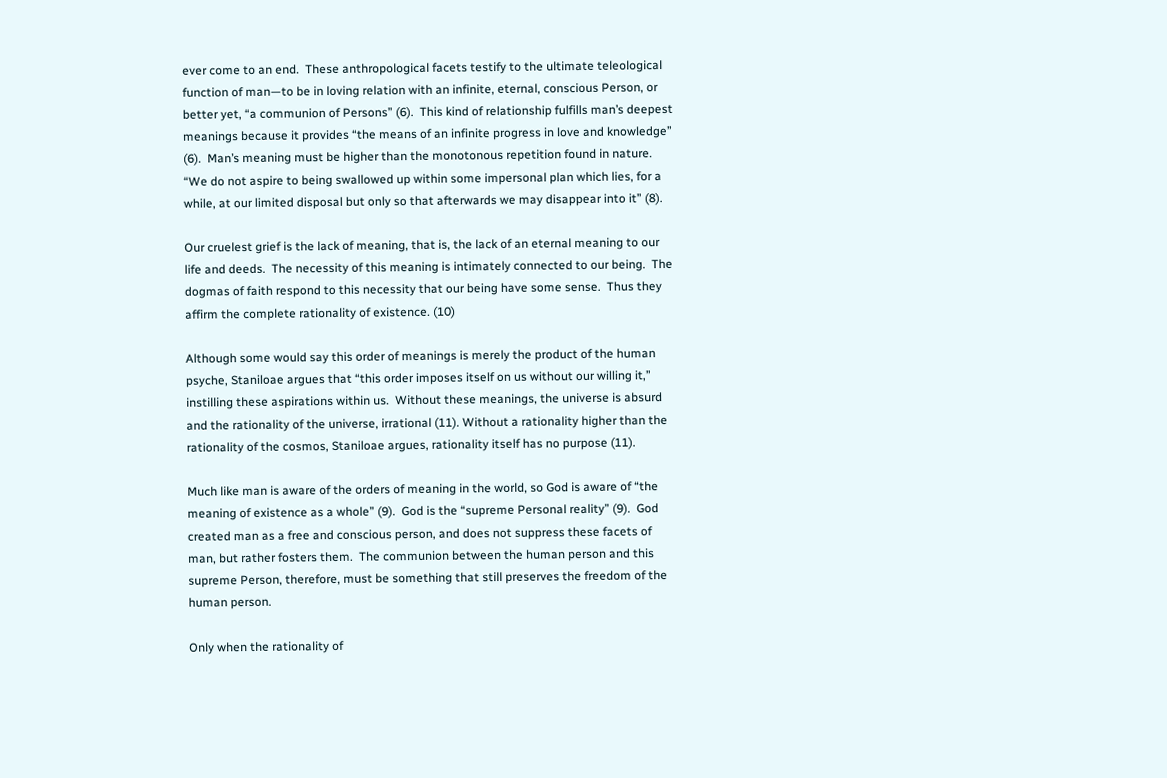ever come to an end.  These anthropological facets testify to the ultimate teleological function of man—to be in loving relation with an infinite, eternal, conscious Person, or better yet, “a communion of Persons” (6).  This kind of relationship fulfills man’s deepest meanings because it provides “the means of an infinite progress in love and knowledge” (6).  Man’s meaning must be higher than the monotonous repetition found in nature.  “We do not aspire to being swallowed up within some impersonal plan which lies, for a while, at our limited disposal but only so that afterwards we may disappear into it” (8).

Our cruelest grief is the lack of meaning, that is, the lack of an eternal meaning to our life and deeds.  The necessity of this meaning is intimately connected to our being.  The dogmas of faith respond to this necessity that our being have some sense.  Thus they affirm the complete rationality of existence. (10)

Although some would say this order of meanings is merely the product of the human psyche, Staniloae argues that “this order imposes itself on us without our willing it,” instilling these aspirations within us.  Without these meanings, the universe is absurd and the rationality of the universe, irrational (11). Without a rationality higher than the rationality of the cosmos, Staniloae argues, rationality itself has no purpose (11).

Much like man is aware of the orders of meaning in the world, so God is aware of “the meaning of existence as a whole” (9).  God is the “supreme Personal reality” (9).  God created man as a free and conscious person, and does not suppress these facets of man, but rather fosters them.  The communion between the human person and this supreme Person, therefore, must be something that still preserves the freedom of the human person.

Only when the rationality of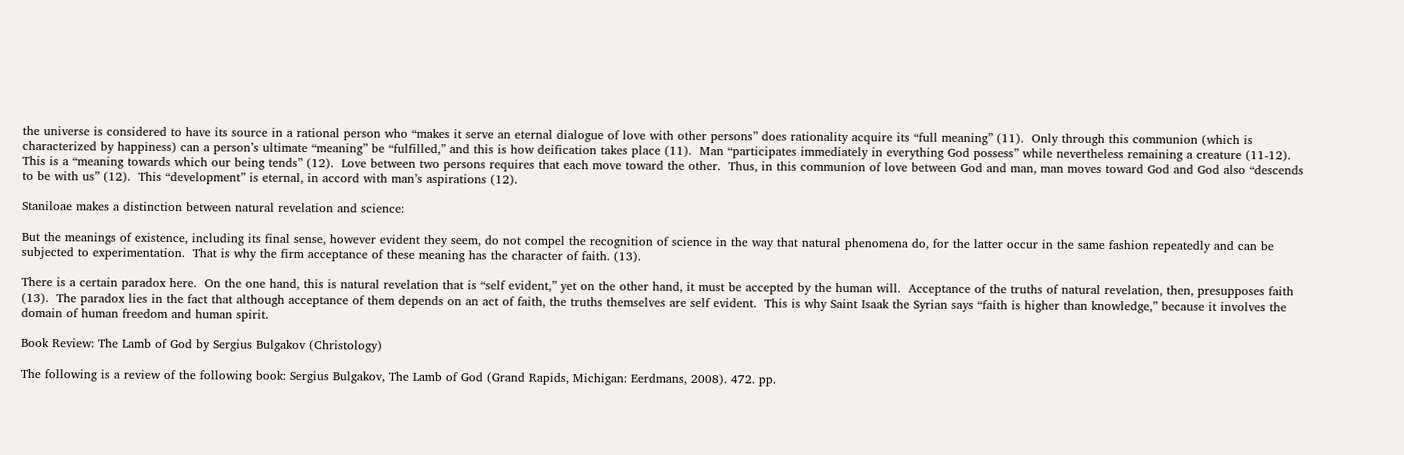the universe is considered to have its source in a rational person who “makes it serve an eternal dialogue of love with other persons” does rationality acquire its “full meaning” (11).  Only through this communion (which is characterized by happiness) can a person’s ultimate “meaning” be “fulfilled,” and this is how deification takes place (11).  Man “participates immediately in everything God possess” while nevertheless remaining a creature (11-12).  This is a “meaning towards which our being tends” (12).  Love between two persons requires that each move toward the other.  Thus, in this communion of love between God and man, man moves toward God and God also “descends to be with us” (12).  This “development” is eternal, in accord with man’s aspirations (12).

Staniloae makes a distinction between natural revelation and science:

But the meanings of existence, including its final sense, however evident they seem, do not compel the recognition of science in the way that natural phenomena do, for the latter occur in the same fashion repeatedly and can be subjected to experimentation.  That is why the firm acceptance of these meaning has the character of faith. (13).

There is a certain paradox here.  On the one hand, this is natural revelation that is “self evident,” yet on the other hand, it must be accepted by the human will.  Acceptance of the truths of natural revelation, then, presupposes faith (13).  The paradox lies in the fact that although acceptance of them depends on an act of faith, the truths themselves are self evident.  This is why Saint Isaak the Syrian says “faith is higher than knowledge,” because it involves the domain of human freedom and human spirit.

Book Review: The Lamb of God by Sergius Bulgakov (Christology)

The following is a review of the following book: Sergius Bulgakov, The Lamb of God (Grand Rapids, Michigan: Eerdmans, 2008). 472. pp.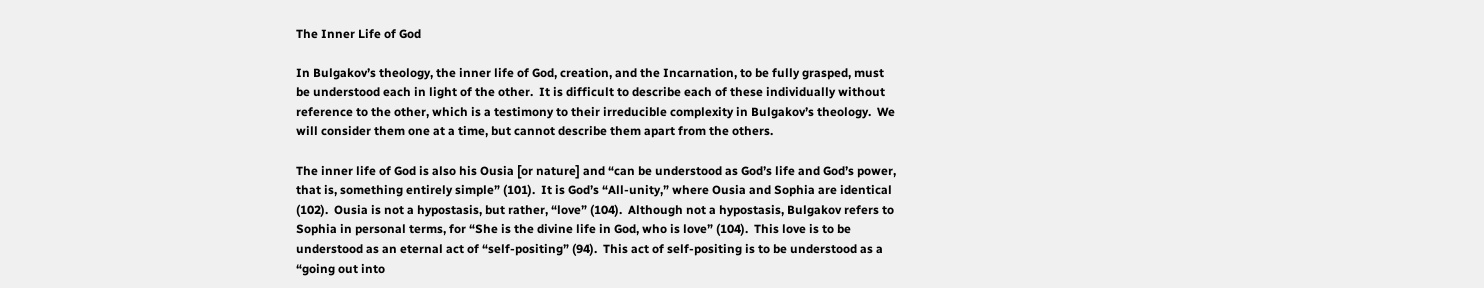The Inner Life of God

In Bulgakov’s theology, the inner life of God, creation, and the Incarnation, to be fully grasped, must be understood each in light of the other.  It is difficult to describe each of these individually without reference to the other, which is a testimony to their irreducible complexity in Bulgakov’s theology.  We will consider them one at a time, but cannot describe them apart from the others.

The inner life of God is also his Ousia [or nature] and “can be understood as God’s life and God’s power, that is, something entirely simple” (101).  It is God’s “All-unity,” where Ousia and Sophia are identical (102).  Ousia is not a hypostasis, but rather, “love” (104).  Although not a hypostasis, Bulgakov refers to Sophia in personal terms, for “She is the divine life in God, who is love” (104).  This love is to be understood as an eternal act of “self-positing” (94).  This act of self-positing is to be understood as a “going out into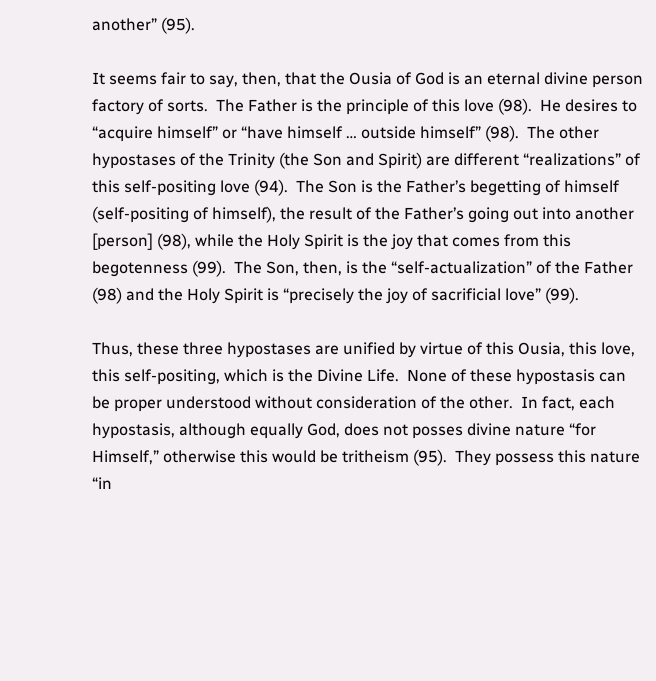another” (95).

It seems fair to say, then, that the Ousia of God is an eternal divine person factory of sorts.  The Father is the principle of this love (98).  He desires to “acquire himself” or “have himself … outside himself” (98).  The other hypostases of the Trinity (the Son and Spirit) are different “realizations” of this self-positing love (94).  The Son is the Father’s begetting of himself (self-positing of himself), the result of the Father’s going out into another [person] (98), while the Holy Spirit is the joy that comes from this begotenness (99).  The Son, then, is the “self-actualization” of the Father (98) and the Holy Spirit is “precisely the joy of sacrificial love” (99).

Thus, these three hypostases are unified by virtue of this Ousia, this love, this self-positing, which is the Divine Life.  None of these hypostasis can be proper understood without consideration of the other.  In fact, each hypostasis, although equally God, does not posses divine nature “for Himself,” otherwise this would be tritheism (95).  They possess this nature “in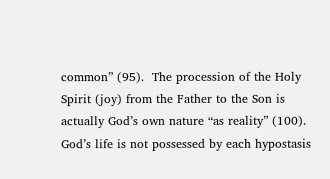common” (95).  The procession of the Holy Spirit (joy) from the Father to the Son is actually God’s own nature “as reality” (100).  God’s life is not possessed by each hypostasis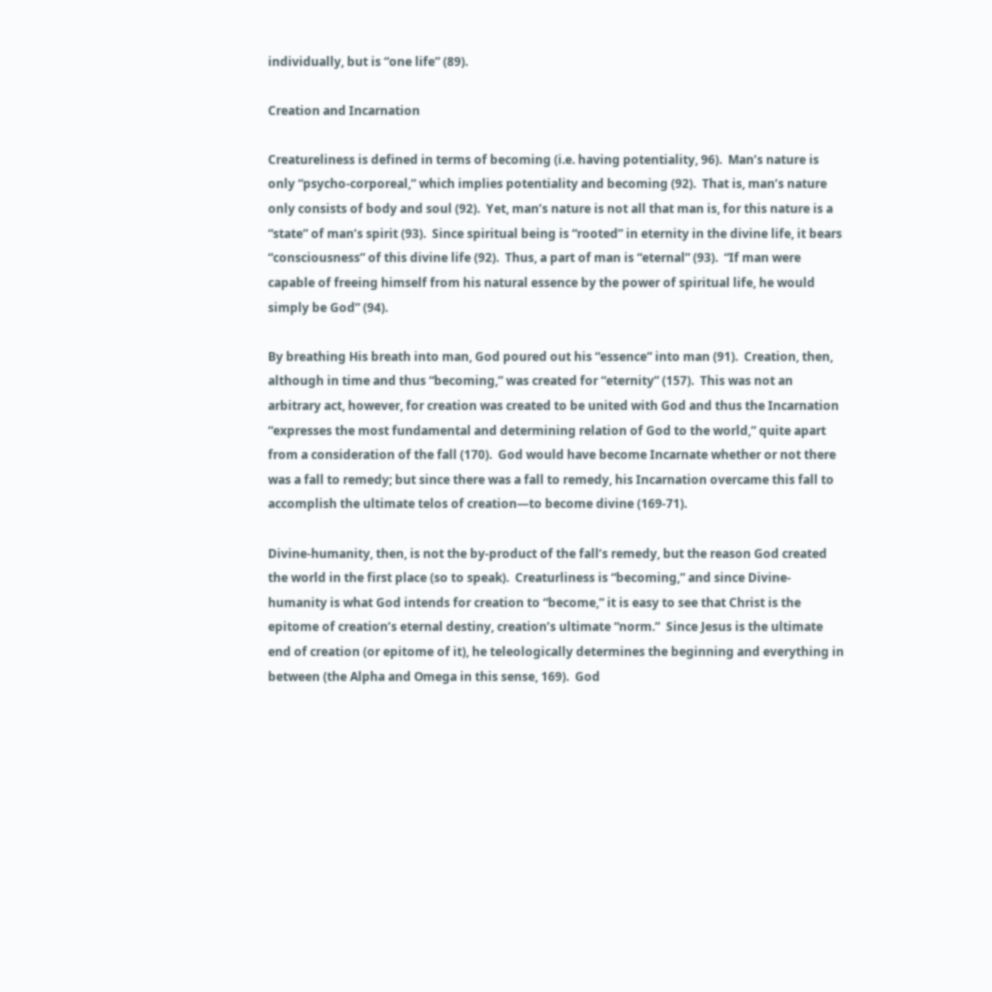individually, but is “one life” (89).

Creation and Incarnation

Creatureliness is defined in terms of becoming (i.e. having potentiality, 96).  Man’s nature is only “psycho-corporeal,” which implies potentiality and becoming (92).  That is, man’s nature only consists of body and soul (92).  Yet, man’s nature is not all that man is, for this nature is a “state” of man’s spirit (93).  Since spiritual being is “rooted” in eternity in the divine life, it bears “consciousness” of this divine life (92).  Thus, a part of man is “eternal” (93).  “If man were capable of freeing himself from his natural essence by the power of spiritual life, he would simply be God” (94).

By breathing His breath into man, God poured out his “essence” into man (91).  Creation, then, although in time and thus “becoming,” was created for “eternity” (157).  This was not an arbitrary act, however, for creation was created to be united with God and thus the Incarnation “expresses the most fundamental and determining relation of God to the world,” quite apart from a consideration of the fall (170).  God would have become Incarnate whether or not there was a fall to remedy; but since there was a fall to remedy, his Incarnation overcame this fall to accomplish the ultimate telos of creation—to become divine (169-71).

Divine-humanity, then, is not the by-product of the fall’s remedy, but the reason God created the world in the first place (so to speak).  Creaturliness is “becoming,” and since Divine-humanity is what God intends for creation to “become,” it is easy to see that Christ is the epitome of creation’s eternal destiny, creation’s ultimate “norm.”  Since Jesus is the ultimate end of creation (or epitome of it), he teleologically determines the beginning and everything in between (the Alpha and Omega in this sense, 169).  God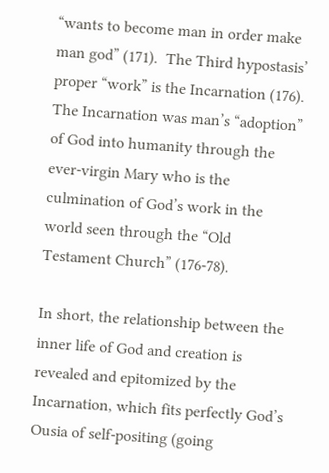“wants to become man in order make man god” (171).  The Third hypostasis’ proper “work” is the Incarnation (176).  The Incarnation was man’s “adoption” of God into humanity through the ever-virgin Mary who is the culmination of God’s work in the world seen through the “Old Testament Church” (176-78).

In short, the relationship between the inner life of God and creation is revealed and epitomized by the Incarnation, which fits perfectly God’s Ousia of self-positing (going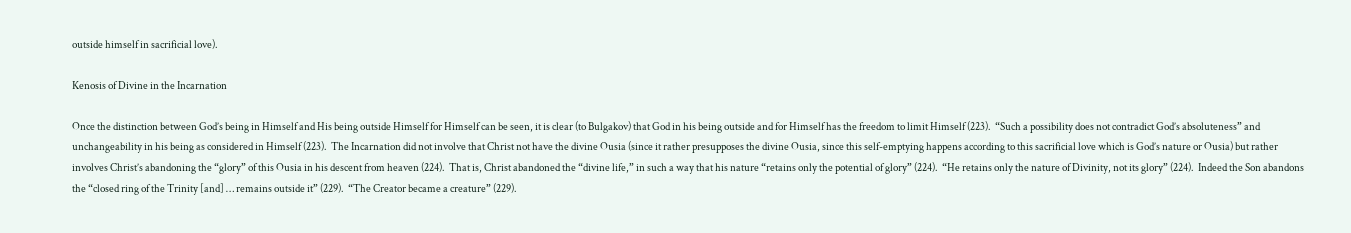outside himself in sacrificial love).

Kenosis of Divine in the Incarnation

Once the distinction between God’s being in Himself and His being outside Himself for Himself can be seen, it is clear (to Bulgakov) that God in his being outside and for Himself has the freedom to limit Himself (223).  “Such a possibility does not contradict God’s absoluteness” and unchangeability in his being as considered in Himself (223).  The Incarnation did not involve that Christ not have the divine Ousia (since it rather presupposes the divine Ousia, since this self-emptying happens according to this sacrificial love which is God’s nature or Ousia) but rather involves Christ’s abandoning the “glory” of this Ousia in his descent from heaven (224).  That is, Christ abandoned the “divine life,” in such a way that his nature “retains only the potential of glory” (224).  “He retains only the nature of Divinity, not its glory” (224).  Indeed the Son abandons the “closed ring of the Trinity [and] … remains outside it” (229).  “The Creator became a creature” (229).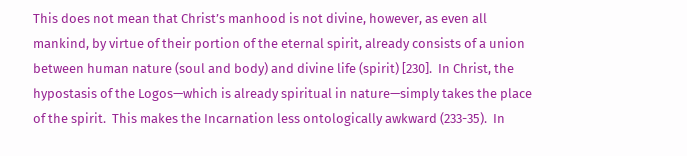This does not mean that Christ’s manhood is not divine, however, as even all mankind, by virtue of their portion of the eternal spirit, already consists of a union between human nature (soul and body) and divine life (spirit) [230].  In Christ, the hypostasis of the Logos—which is already spiritual in nature—simply takes the place of the spirit.  This makes the Incarnation less ontologically awkward (233-35).  In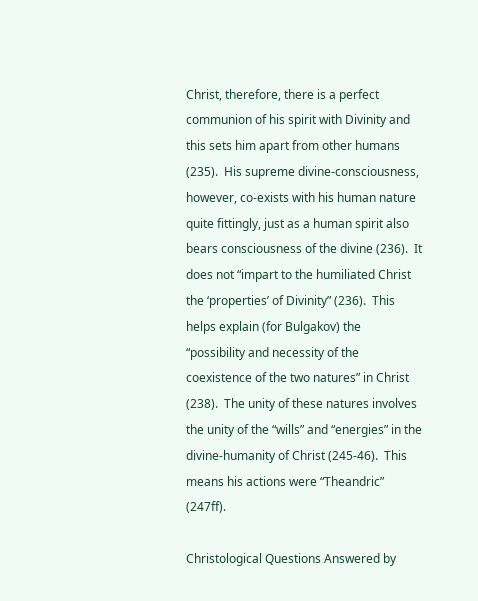Christ, therefore, there is a perfect communion of his spirit with Divinity and this sets him apart from other humans (235).  His supreme divine-consciousness, however, co-exists with his human nature quite fittingly, just as a human spirit also bears consciousness of the divine (236).  It does not “impart to the humiliated Christ the ‘properties’ of Divinity” (236).  This helps explain (for Bulgakov) the “possibility and necessity of the coexistence of the two natures” in Christ (238).  The unity of these natures involves the unity of the “wills” and “energies” in the divine-humanity of Christ (245-46).  This means his actions were “Theandric” (247ff).

Christological Questions Answered by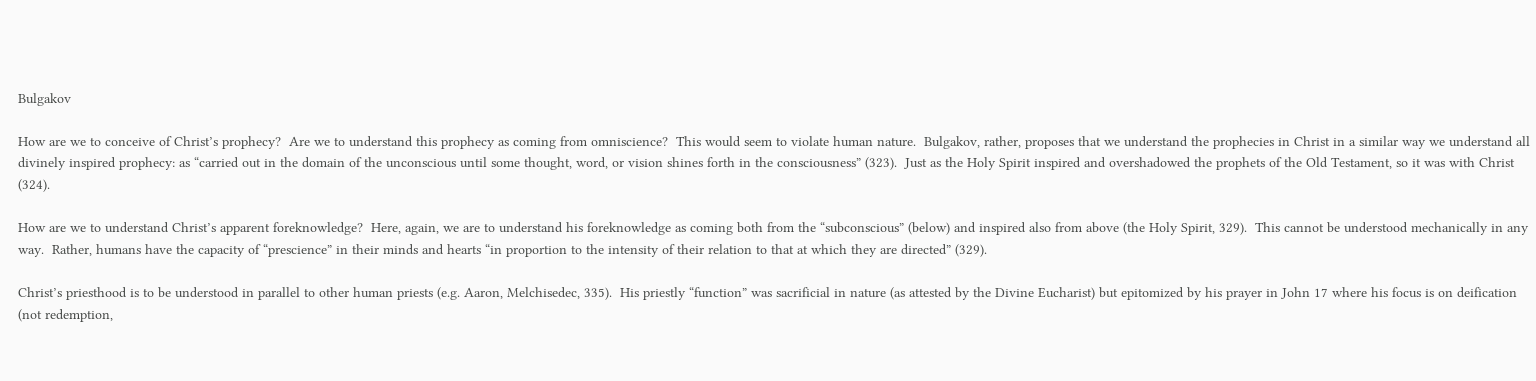Bulgakov

How are we to conceive of Christ’s prophecy?  Are we to understand this prophecy as coming from omniscience?  This would seem to violate human nature.  Bulgakov, rather, proposes that we understand the prophecies in Christ in a similar way we understand all divinely inspired prophecy: as “carried out in the domain of the unconscious until some thought, word, or vision shines forth in the consciousness” (323).  Just as the Holy Spirit inspired and overshadowed the prophets of the Old Testament, so it was with Christ (324).

How are we to understand Christ’s apparent foreknowledge?  Here, again, we are to understand his foreknowledge as coming both from the “subconscious” (below) and inspired also from above (the Holy Spirit, 329).  This cannot be understood mechanically in any way.  Rather, humans have the capacity of “prescience” in their minds and hearts “in proportion to the intensity of their relation to that at which they are directed” (329).

Christ’s priesthood is to be understood in parallel to other human priests (e.g. Aaron, Melchisedec, 335).  His priestly “function” was sacrificial in nature (as attested by the Divine Eucharist) but epitomized by his prayer in John 17 where his focus is on deification (not redemption,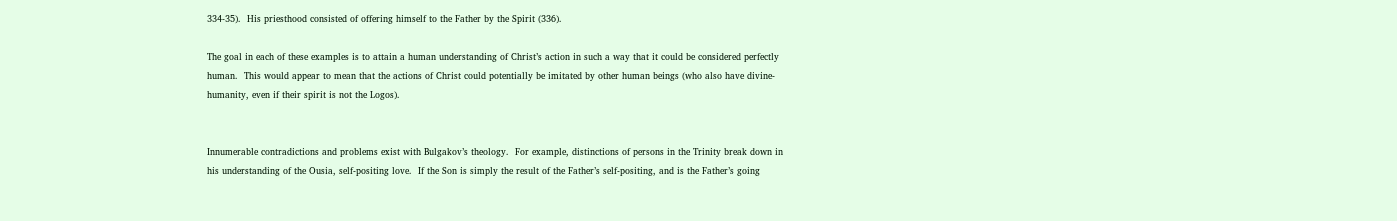334-35).  His priesthood consisted of offering himself to the Father by the Spirit (336).

The goal in each of these examples is to attain a human understanding of Christ’s action in such a way that it could be considered perfectly human.  This would appear to mean that the actions of Christ could potentially be imitated by other human beings (who also have divine-humanity, even if their spirit is not the Logos).


Innumerable contradictions and problems exist with Bulgakov’s theology.  For example, distinctions of persons in the Trinity break down in his understanding of the Ousia, self-positing love.  If the Son is simply the result of the Father’s self-positing, and is the Father’s going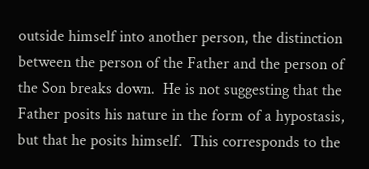outside himself into another person, the distinction between the person of the Father and the person of the Son breaks down.  He is not suggesting that the Father posits his nature in the form of a hypostasis, but that he posits himself.  This corresponds to the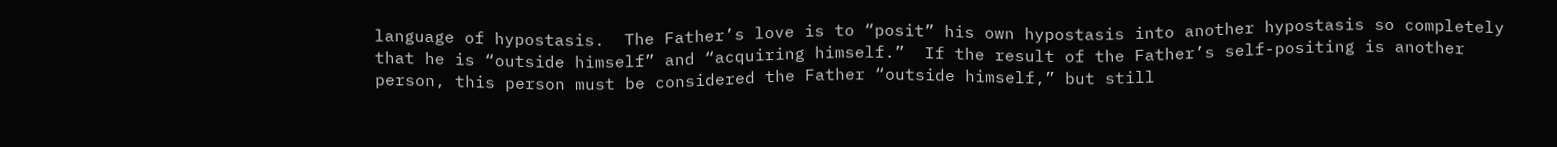language of hypostasis.  The Father’s love is to “posit” his own hypostasis into another hypostasis so completely that he is “outside himself” and “acquiring himself.”  If the result of the Father’s self-positing is another person, this person must be considered the Father “outside himself,” but still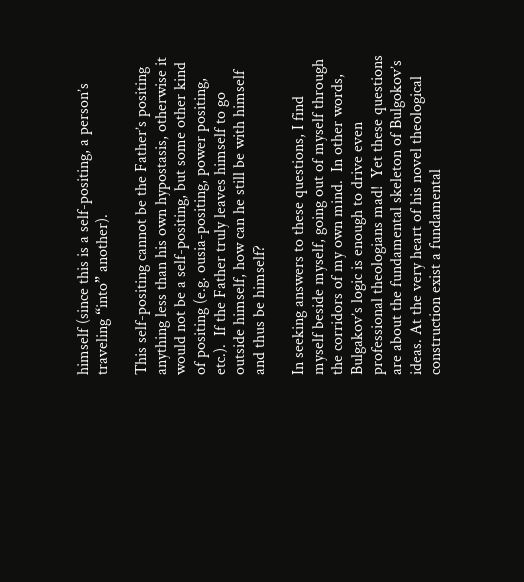himself (since this is a self-positing, a person’s traveling “into” another).

This self-positing cannot be the Father’s positing anything less than his own hypostasis, otherwise it would not be a self-positing, but some other kind of positing (e.g. ousia-positing, power positing, etc.).  If the Father truly leaves himself to go outside himself, how can he still be with himself and thus be himself?

In seeking answers to these questions, I find myself beside myself, going out of myself through the corridors of my own mind.  In other words, Bulgakov’s logic is enough to drive even professional theologians mad!  Yet these questions are about the fundamental skeleton of Bulgokov’s ideas. At the very heart of his novel theological construction exist a fundamental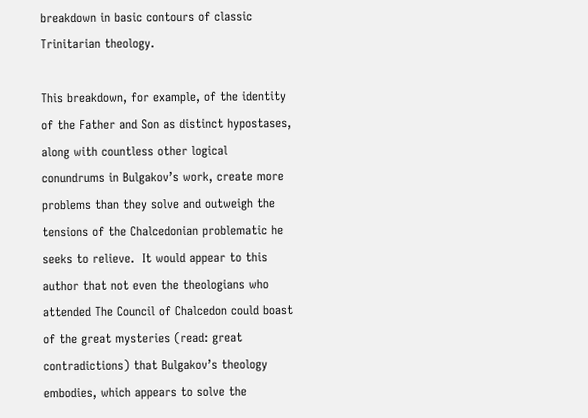breakdown in basic contours of classic Trinitarian theology.

This breakdown, for example, of the identity of the Father and Son as distinct hypostases, along with countless other logical conundrums in Bulgakov’s work, create more problems than they solve and outweigh the tensions of the Chalcedonian problematic he seeks to relieve.  It would appear to this author that not even the theologians who attended The Council of Chalcedon could boast of the great mysteries (read: great contradictions) that Bulgakov’s theology embodies, which appears to solve the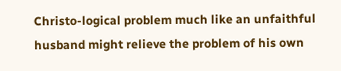Christo-logical problem much like an unfaithful husband might relieve the problem of his own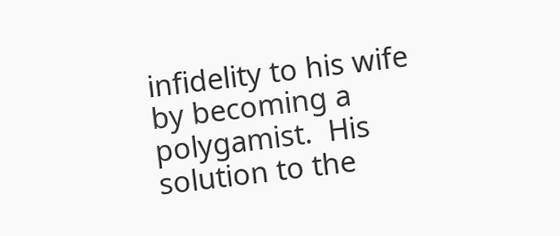infidelity to his wife by becoming a polygamist.  His solution to the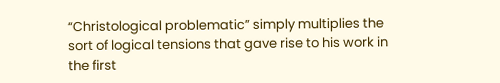“Christological problematic” simply multiplies the sort of logical tensions that gave rise to his work in the first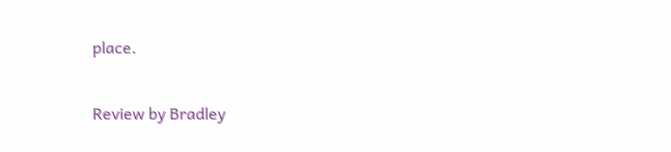place.

Review by Bradley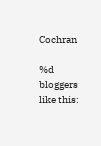Cochran

%d bloggers like this: